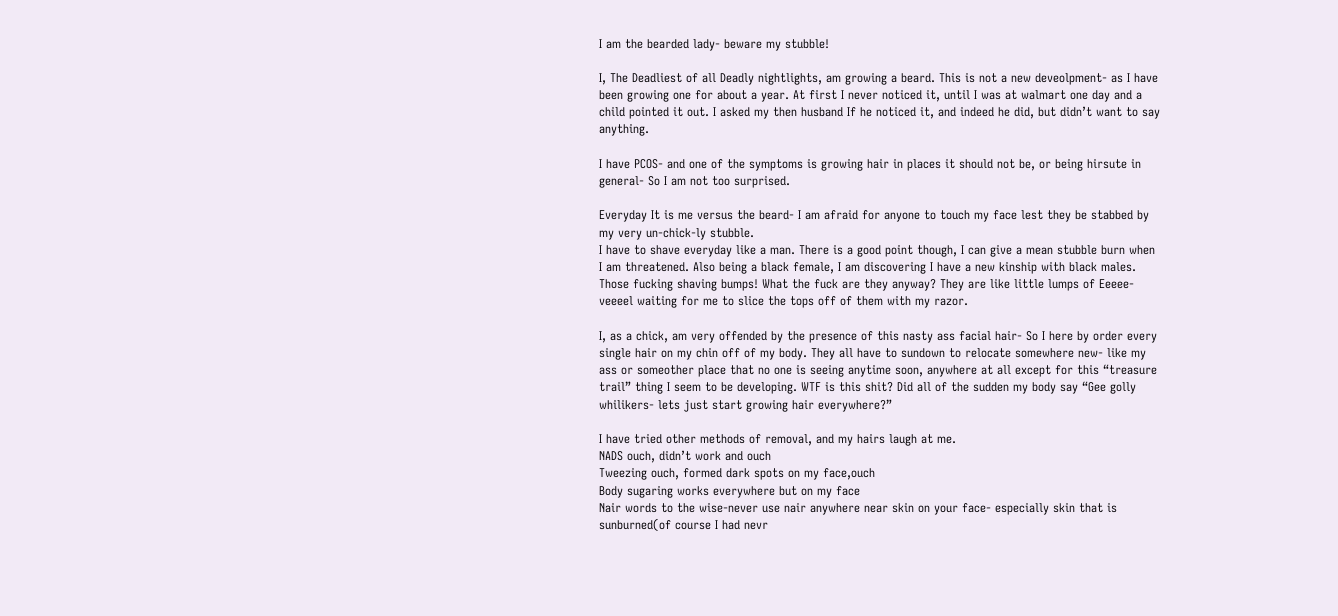I am the bearded lady- beware my stubble!

I, The Deadliest of all Deadly nightlights, am growing a beard. This is not a new deveolpment- as I have been growing one for about a year. At first I never noticed it, until I was at walmart one day and a child pointed it out. I asked my then husband If he noticed it, and indeed he did, but didn’t want to say anything.

I have PCOS- and one of the symptoms is growing hair in places it should not be, or being hirsute in general- So I am not too surprised.

Everyday It is me versus the beard- I am afraid for anyone to touch my face lest they be stabbed by my very un-chick-ly stubble.
I have to shave everyday like a man. There is a good point though, I can give a mean stubble burn when I am threatened. Also being a black female, I am discovering I have a new kinship with black males. Those fucking shaving bumps! What the fuck are they anyway? They are like little lumps of Eeeee-veeeel waiting for me to slice the tops off of them with my razor.

I, as a chick, am very offended by the presence of this nasty ass facial hair- So I here by order every single hair on my chin off of my body. They all have to sundown to relocate somewhere new- like my ass or someother place that no one is seeing anytime soon, anywhere at all except for this “treasure trail” thing I seem to be developing. WTF is this shit? Did all of the sudden my body say “Gee golly whilikers- lets just start growing hair everywhere?”

I have tried other methods of removal, and my hairs laugh at me.
NADS ouch, didn’t work and ouch
Tweezing ouch, formed dark spots on my face,ouch
Body sugaring works everywhere but on my face
Nair words to the wise-never use nair anywhere near skin on your face- especially skin that is sunburned(of course I had nevr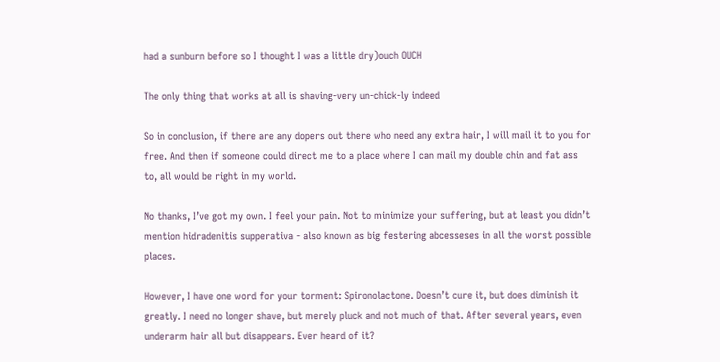had a sunburn before so I thought I was a little dry)ouch OUCH

The only thing that works at all is shaving-very un-chick-ly indeed

So in conclusion, if there are any dopers out there who need any extra hair, I will mail it to you for free. And then if someone could direct me to a place where I can mail my double chin and fat ass to, all would be right in my world.

No thanks, I’ve got my own. I feel your pain. Not to minimize your suffering, but at least you didn’t mention hidradenitis supperativa - also known as big festering abcesseses in all the worst possible places.

However, I have one word for your torment: Spironolactone. Doesn’t cure it, but does diminish it greatly. I need no longer shave, but merely pluck and not much of that. After several years, even underarm hair all but disappears. Ever heard of it?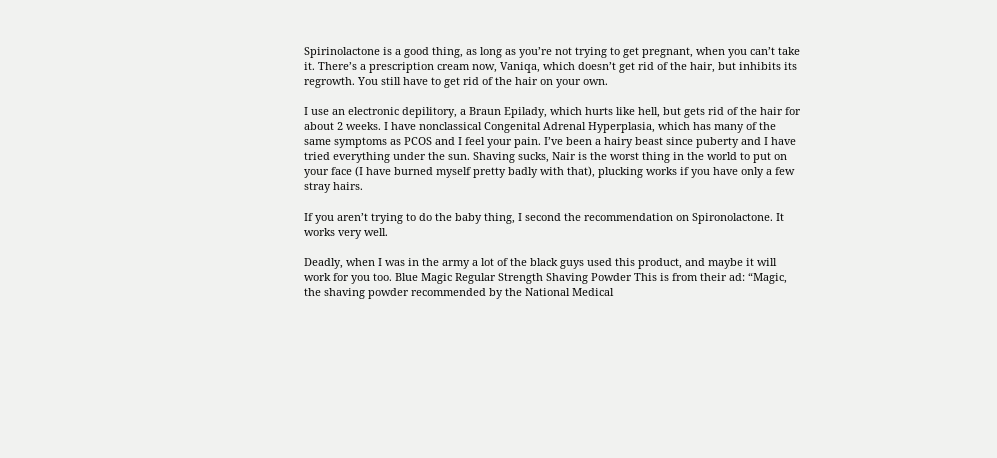Spirinolactone is a good thing, as long as you’re not trying to get pregnant, when you can’t take it. There’s a prescription cream now, Vaniqa, which doesn’t get rid of the hair, but inhibits its regrowth. You still have to get rid of the hair on your own.

I use an electronic depilitory, a Braun Epilady, which hurts like hell, but gets rid of the hair for about 2 weeks. I have nonclassical Congenital Adrenal Hyperplasia, which has many of the same symptoms as PCOS and I feel your pain. I’ve been a hairy beast since puberty and I have tried everything under the sun. Shaving sucks, Nair is the worst thing in the world to put on your face (I have burned myself pretty badly with that), plucking works if you have only a few stray hairs.

If you aren’t trying to do the baby thing, I second the recommendation on Spironolactone. It works very well.

Deadly, when I was in the army a lot of the black guys used this product, and maybe it will work for you too. Blue Magic Regular Strength Shaving Powder This is from their ad: “Magic, the shaving powder recommended by the National Medical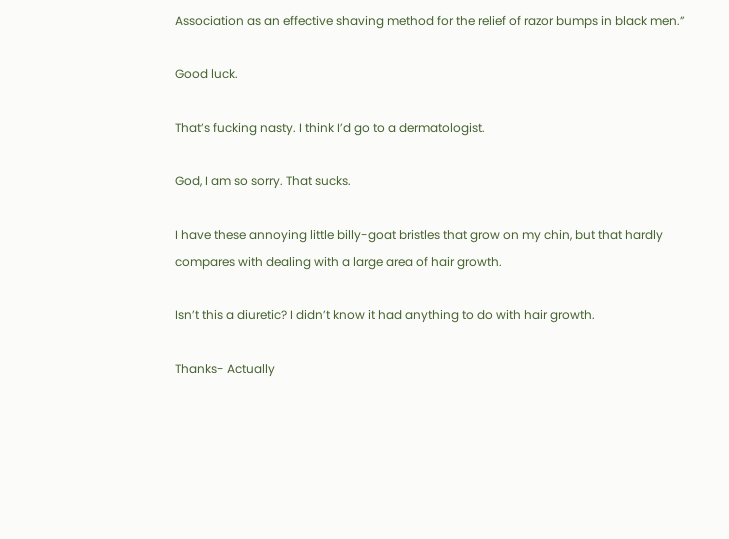Association as an effective shaving method for the relief of razor bumps in black men.”

Good luck.

That’s fucking nasty. I think I’d go to a dermatologist.

God, I am so sorry. That sucks.

I have these annoying little billy-goat bristles that grow on my chin, but that hardly compares with dealing with a large area of hair growth.

Isn’t this a diuretic? I didn’t know it had anything to do with hair growth.

Thanks- Actually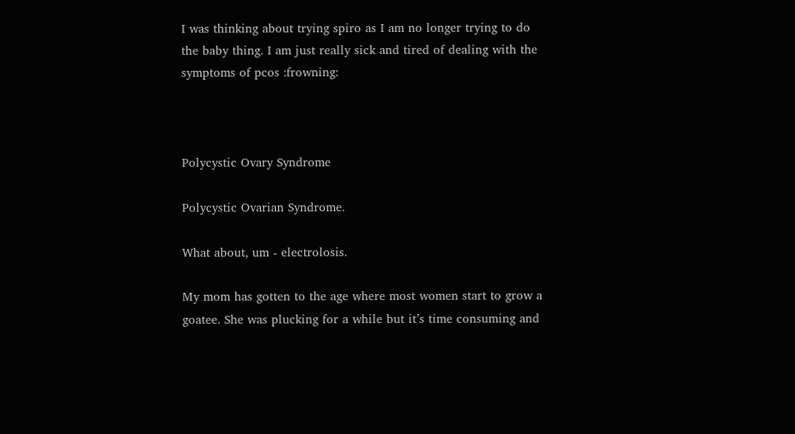I was thinking about trying spiro as I am no longer trying to do the baby thing. I am just really sick and tired of dealing with the symptoms of pcos :frowning:



Polycystic Ovary Syndrome

Polycystic Ovarian Syndrome.

What about, um - electrolosis.

My mom has gotten to the age where most women start to grow a goatee. She was plucking for a while but it’s time consuming and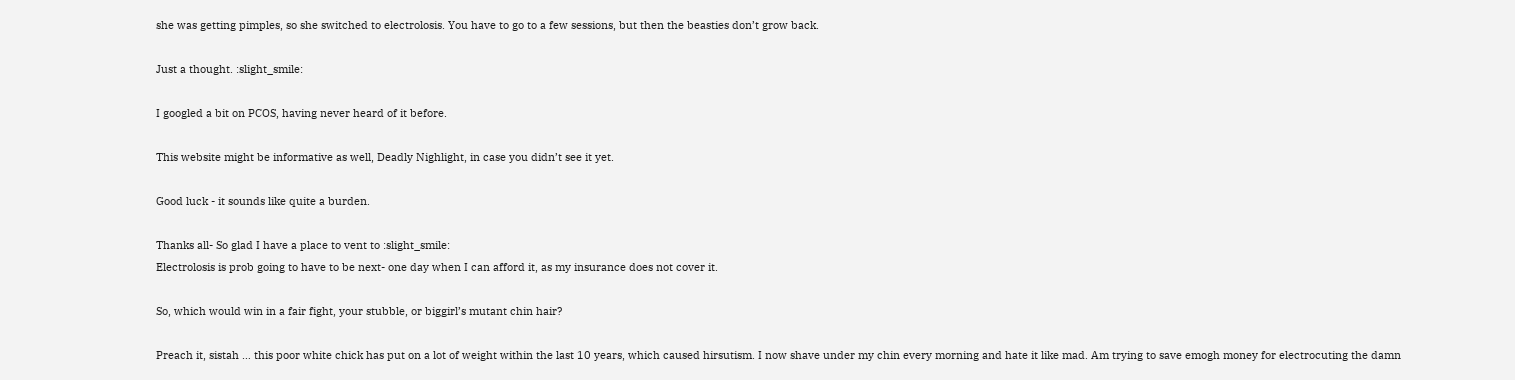she was getting pimples, so she switched to electrolosis. You have to go to a few sessions, but then the beasties don’t grow back.

Just a thought. :slight_smile:

I googled a bit on PCOS, having never heard of it before.

This website might be informative as well, Deadly Nighlight, in case you didn’t see it yet.

Good luck - it sounds like quite a burden.

Thanks all- So glad I have a place to vent to :slight_smile:
Electrolosis is prob going to have to be next- one day when I can afford it, as my insurance does not cover it.

So, which would win in a fair fight, your stubble, or biggirl’s mutant chin hair?

Preach it, sistah … this poor white chick has put on a lot of weight within the last 10 years, which caused hirsutism. I now shave under my chin every morning and hate it like mad. Am trying to save emogh money for electrocuting the damn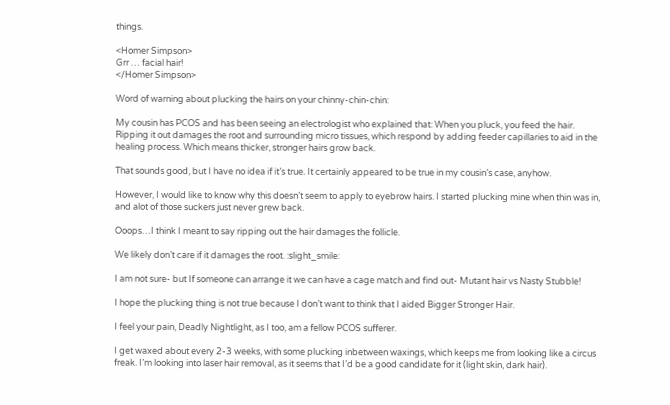things.

<Homer Simpson>
Grr … facial hair!
</Homer Simpson>

Word of warning about plucking the hairs on your chinny-chin-chin:

My cousin has PCOS and has been seeing an electrologist who explained that: When you pluck, you feed the hair. Ripping it out damages the root and surrounding micro tissues, which respond by adding feeder capillaries to aid in the healing process. Which means thicker, stronger hairs grow back.

That sounds good, but I have no idea if it’s true. It certainly appeared to be true in my cousin’s case, anyhow.

However, I would like to know why this doesn’t seem to apply to eyebrow hairs. I started plucking mine when thin was in, and alot of those suckers just never grew back.

Ooops…I think I meant to say ripping out the hair damages the follicle.

We likely don’t care if it damages the root. :slight_smile:

I am not sure- but If someone can arrange it we can have a cage match and find out- Mutant hair vs Nasty Stubble!

I hope the plucking thing is not true because I don’t want to think that I aided Bigger Stronger Hair.

I feel your pain, Deadly Nightlight, as I too, am a fellow PCOS sufferer.

I get waxed about every 2-3 weeks, with some plucking inbetween waxings, which keeps me from looking like a circus freak. I’m looking into laser hair removal, as it seems that I’d be a good candidate for it (light skin, dark hair).